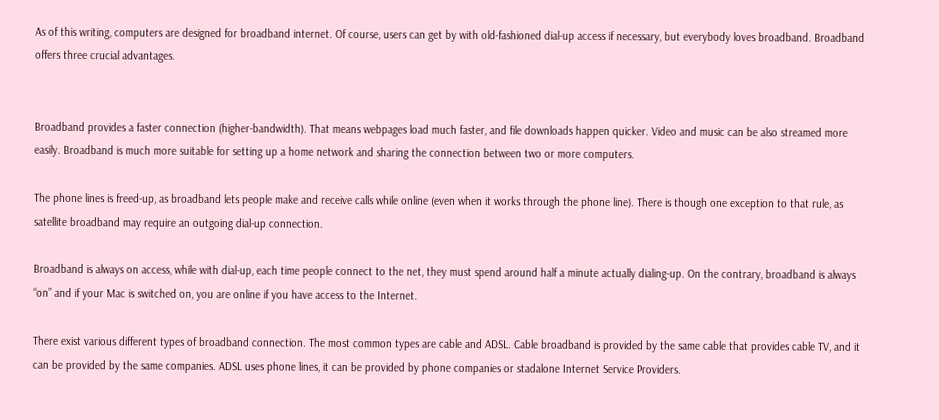As of this writing, computers are designed for broadband internet. Of course, users can get by with old-fashioned dial-up access if necessary, but everybody loves broadband. Broadband offers three crucial advantages.


Broadband provides a faster connection (higher-bandwidth). That means webpages load much faster, and file downloads happen quicker. Video and music can be also streamed more easily. Broadband is much more suitable for setting up a home network and sharing the connection between two or more computers.

The phone lines is freed-up, as broadband lets people make and receive calls while online (even when it works through the phone line). There is though one exception to that rule, as satellite broadband may require an outgoing dial-up connection.

Broadband is always on access, while with dial-up, each time people connect to the net, they must spend around half a minute actually dialing-up. On the contrary, broadband is always “on” and if your Mac is switched on, you are online if you have access to the Internet.

There exist various different types of broadband connection. The most common types are cable and ADSL. Cable broadband is provided by the same cable that provides cable TV, and it can be provided by the same companies. ADSL uses phone lines, it can be provided by phone companies or stadalone Internet Service Providers.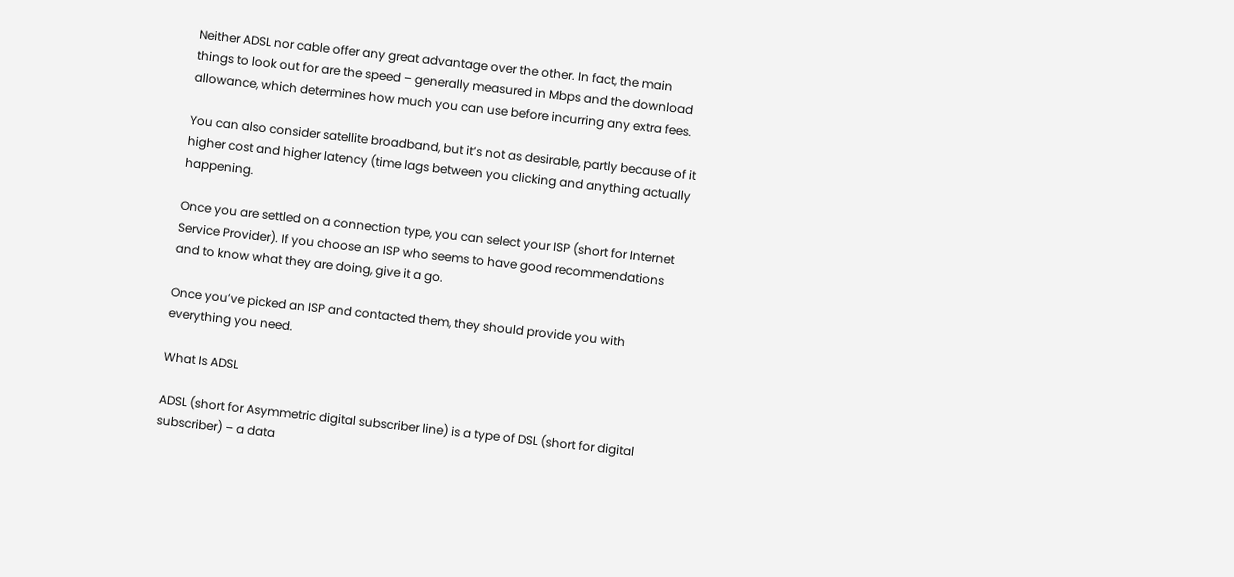Neither ADSL nor cable offer any great advantage over the other. In fact, the main things to look out for are the speed – generally measured in Mbps and the download allowance, which determines how much you can use before incurring any extra fees.

You can also consider satellite broadband, but it’s not as desirable, partly because of it higher cost and higher latency (time lags between you clicking and anything actually happening.

Once you are settled on a connection type, you can select your ISP (short for Internet Service Provider). If you choose an ISP who seems to have good recommendations and to know what they are doing, give it a go.

Once you’ve picked an ISP and contacted them, they should provide you with everything you need.

What Is ADSL

ADSL (short for Asymmetric digital subscriber line) is a type of DSL (short for digital subscriber) – a data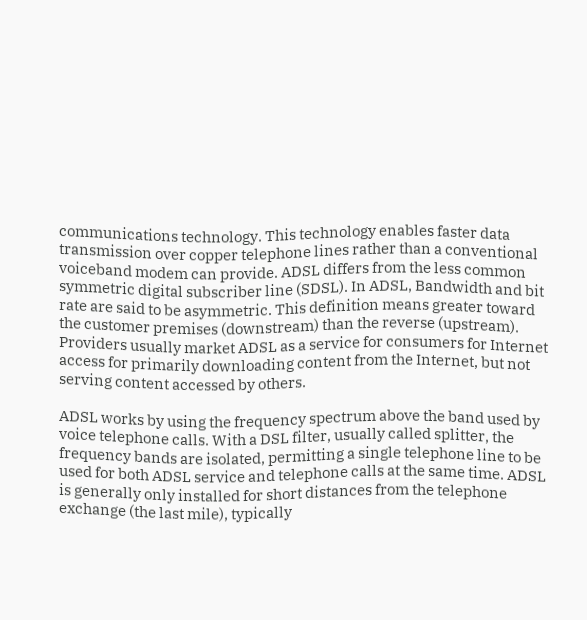communications technology. This technology enables faster data transmission over copper telephone lines rather than a conventional voiceband modem can provide. ADSL differs from the less common symmetric digital subscriber line (SDSL). In ADSL, Bandwidth and bit rate are said to be asymmetric. This definition means greater toward the customer premises (downstream) than the reverse (upstream). Providers usually market ADSL as a service for consumers for Internet access for primarily downloading content from the Internet, but not serving content accessed by others.

ADSL works by using the frequency spectrum above the band used by voice telephone calls. With a DSL filter, usually called splitter, the frequency bands are isolated, permitting a single telephone line to be used for both ADSL service and telephone calls at the same time. ADSL is generally only installed for short distances from the telephone exchange (the last mile), typically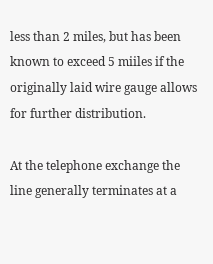less than 2 miles, but has been known to exceed 5 miiles if the originally laid wire gauge allows for further distribution.

At the telephone exchange the line generally terminates at a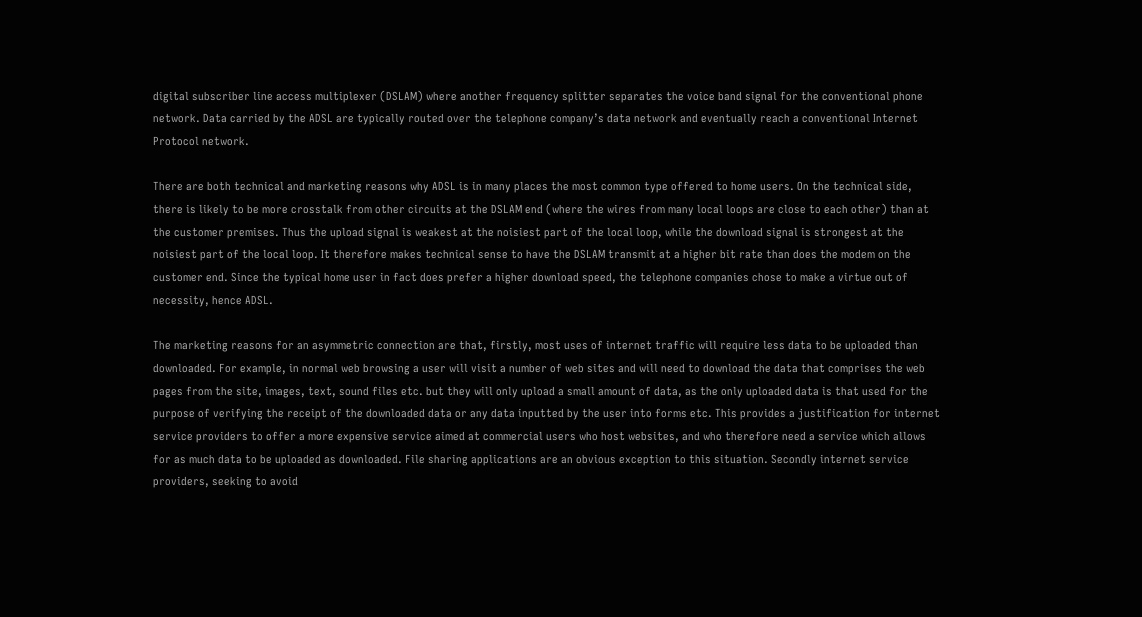digital subscriber line access multiplexer (DSLAM) where another frequency splitter separates the voice band signal for the conventional phone network. Data carried by the ADSL are typically routed over the telephone company’s data network and eventually reach a conventional Internet Protocol network.

There are both technical and marketing reasons why ADSL is in many places the most common type offered to home users. On the technical side, there is likely to be more crosstalk from other circuits at the DSLAM end (where the wires from many local loops are close to each other) than at the customer premises. Thus the upload signal is weakest at the noisiest part of the local loop, while the download signal is strongest at the noisiest part of the local loop. It therefore makes technical sense to have the DSLAM transmit at a higher bit rate than does the modem on the customer end. Since the typical home user in fact does prefer a higher download speed, the telephone companies chose to make a virtue out of necessity, hence ADSL.

The marketing reasons for an asymmetric connection are that, firstly, most uses of internet traffic will require less data to be uploaded than downloaded. For example, in normal web browsing a user will visit a number of web sites and will need to download the data that comprises the web pages from the site, images, text, sound files etc. but they will only upload a small amount of data, as the only uploaded data is that used for the purpose of verifying the receipt of the downloaded data or any data inputted by the user into forms etc. This provides a justification for internet service providers to offer a more expensive service aimed at commercial users who host websites, and who therefore need a service which allows for as much data to be uploaded as downloaded. File sharing applications are an obvious exception to this situation. Secondly internet service providers, seeking to avoid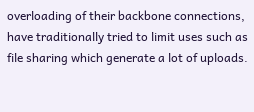overloading of their backbone connections, have traditionally tried to limit uses such as file sharing which generate a lot of uploads.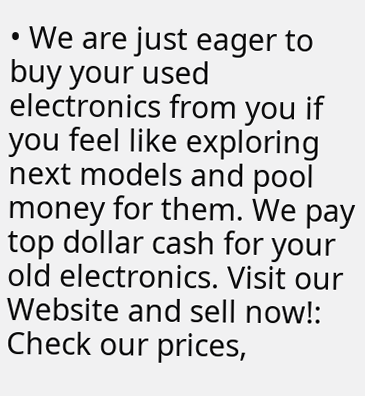• We are just eager to buy your used electronics from you if you feel like exploring next models and pool money for them. We pay top dollar cash for your old electronics. Visit our Website and sell now!: Check our prices,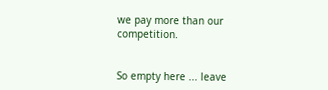we pay more than our competition.


So empty here ... leave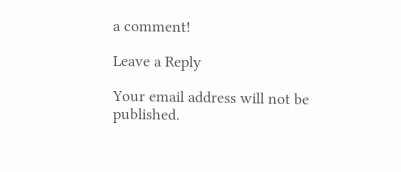a comment!

Leave a Reply

Your email address will not be published.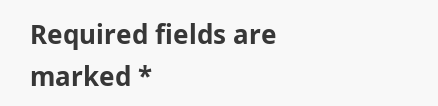Required fields are marked *